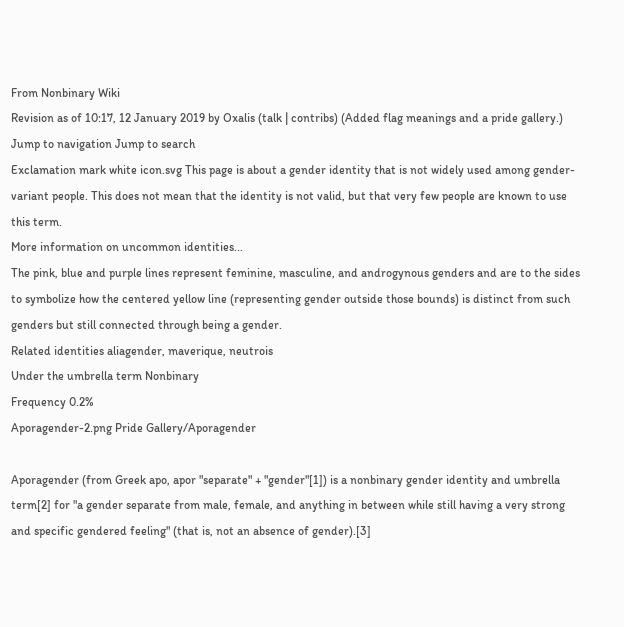From Nonbinary Wiki
Revision as of 10:17, 12 January 2019 by Oxalis (talk | contribs) (Added flag meanings and a pride gallery.)
Jump to navigation Jump to search
Exclamation mark white icon.svg This page is about a gender identity that is not widely used among gender-variant people. This does not mean that the identity is not valid, but that very few people are known to use this term.
More information on uncommon identities...
The pink, blue and purple lines represent feminine, masculine, and androgynous genders and are to the sides to symbolize how the centered yellow line (representing gender outside those bounds) is distinct from such genders but still connected through being a gender.
Related identities aliagender, maverique, neutrois
Under the umbrella term Nonbinary
Frequency 0.2%
Aporagender-2.png Pride Gallery/Aporagender

Aporagender (from Greek apo, apor "separate" + "gender"[1]) is a nonbinary gender identity and umbrella term[2] for "a gender separate from male, female, and anything in between while still having a very strong and specific gendered feeling" (that is, not an absence of gender).[3]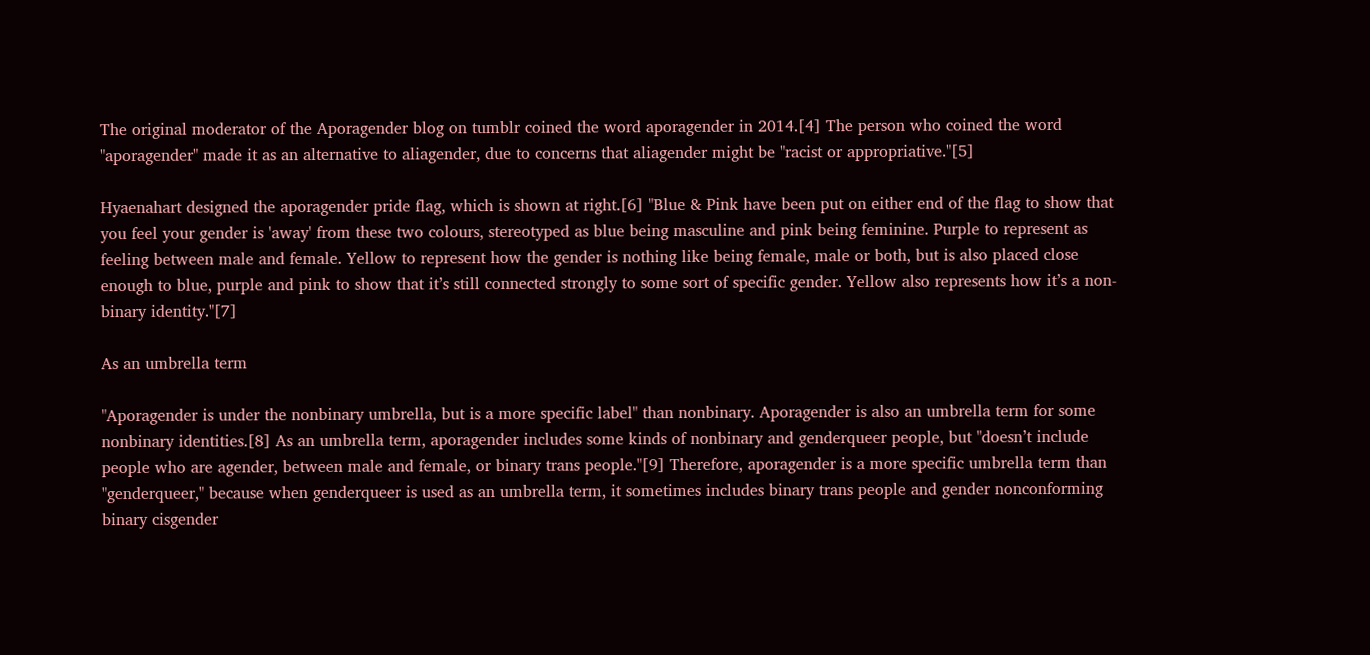The original moderator of the Aporagender blog on tumblr coined the word aporagender in 2014.[4] The person who coined the word "aporagender" made it as an alternative to aliagender, due to concerns that aliagender might be "racist or appropriative."[5]

Hyaenahart designed the aporagender pride flag, which is shown at right.[6] "Blue & Pink have been put on either end of the flag to show that you feel your gender is 'away' from these two colours, stereotyped as blue being masculine and pink being feminine. Purple to represent as feeling between male and female. Yellow to represent how the gender is nothing like being female, male or both, but is also placed close enough to blue, purple and pink to show that it’s still connected strongly to some sort of specific gender. Yellow also represents how it’s a non-binary identity."[7]

As an umbrella term

"Aporagender is under the nonbinary umbrella, but is a more specific label" than nonbinary. Aporagender is also an umbrella term for some nonbinary identities.[8] As an umbrella term, aporagender includes some kinds of nonbinary and genderqueer people, but "doesn’t include people who are agender, between male and female, or binary trans people."[9] Therefore, aporagender is a more specific umbrella term than "genderqueer," because when genderqueer is used as an umbrella term, it sometimes includes binary trans people and gender nonconforming binary cisgender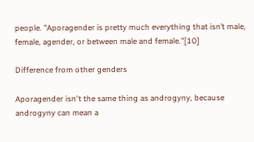people. "Aporagender is pretty much everything that isn’t male, female, agender, or between male and female."[10]

Difference from other genders

Aporagender isn't the same thing as androgyny, because androgyny can mean a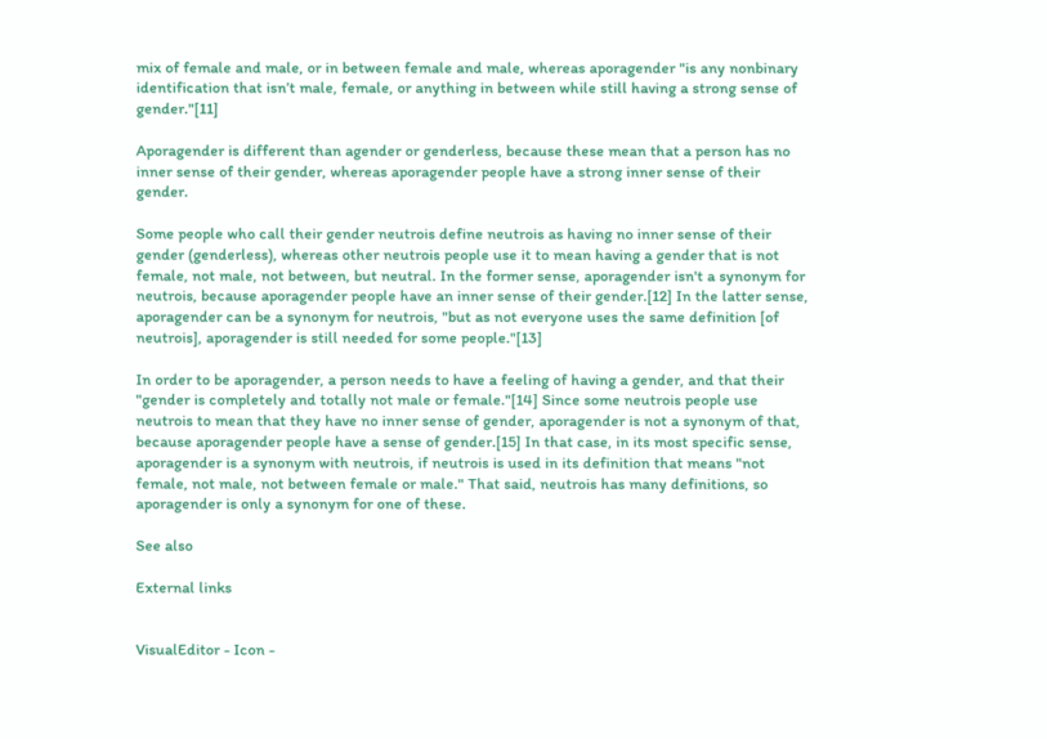mix of female and male, or in between female and male, whereas aporagender "is any nonbinary identification that isn’t male, female, or anything in between while still having a strong sense of gender."[11]

Aporagender is different than agender or genderless, because these mean that a person has no inner sense of their gender, whereas aporagender people have a strong inner sense of their gender.

Some people who call their gender neutrois define neutrois as having no inner sense of their gender (genderless), whereas other neutrois people use it to mean having a gender that is not female, not male, not between, but neutral. In the former sense, aporagender isn't a synonym for neutrois, because aporagender people have an inner sense of their gender.[12] In the latter sense, aporagender can be a synonym for neutrois, "but as not everyone uses the same definition [of neutrois], aporagender is still needed for some people."[13]

In order to be aporagender, a person needs to have a feeling of having a gender, and that their "gender is completely and totally not male or female."[14] Since some neutrois people use neutrois to mean that they have no inner sense of gender, aporagender is not a synonym of that, because aporagender people have a sense of gender.[15] In that case, in its most specific sense, aporagender is a synonym with neutrois, if neutrois is used in its definition that means "not female, not male, not between female or male." That said, neutrois has many definitions, so aporagender is only a synonym for one of these.

See also

External links


VisualEditor - Icon -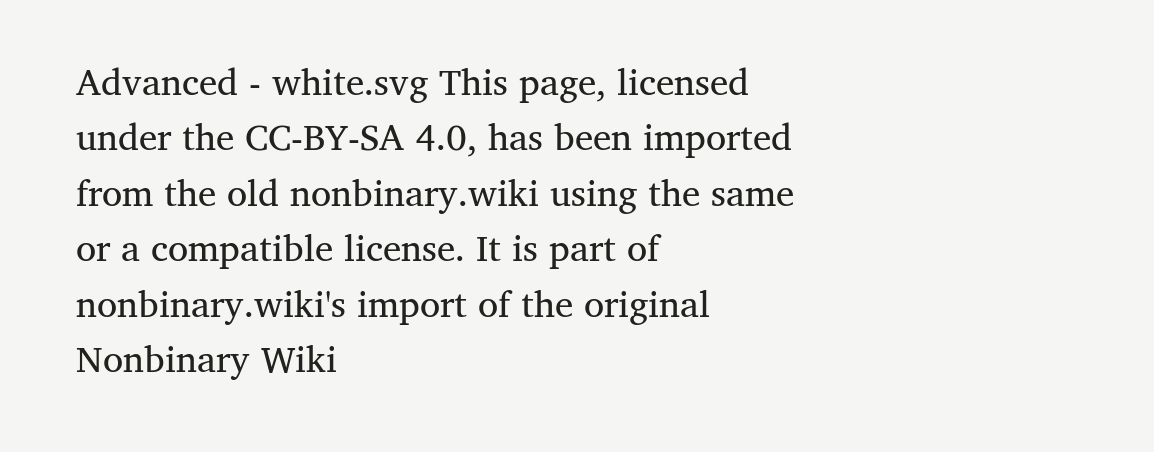Advanced - white.svg This page, licensed under the CC-BY-SA 4.0, has been imported from the old nonbinary.wiki using the same or a compatible license. It is part of nonbinary.wiki's import of the original Nonbinary Wiki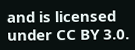and is licensed under CC BY 3.0.